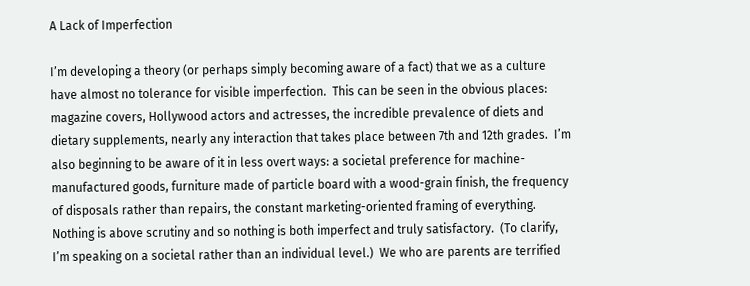A Lack of Imperfection

I’m developing a theory (or perhaps simply becoming aware of a fact) that we as a culture have almost no tolerance for visible imperfection.  This can be seen in the obvious places: magazine covers, Hollywood actors and actresses, the incredible prevalence of diets and dietary supplements, nearly any interaction that takes place between 7th and 12th grades.  I’m also beginning to be aware of it in less overt ways: a societal preference for machine-manufactured goods, furniture made of particle board with a wood-grain finish, the frequency of disposals rather than repairs, the constant marketing-oriented framing of everything.  Nothing is above scrutiny and so nothing is both imperfect and truly satisfactory.  (To clarify, I’m speaking on a societal rather than an individual level.)  We who are parents are terrified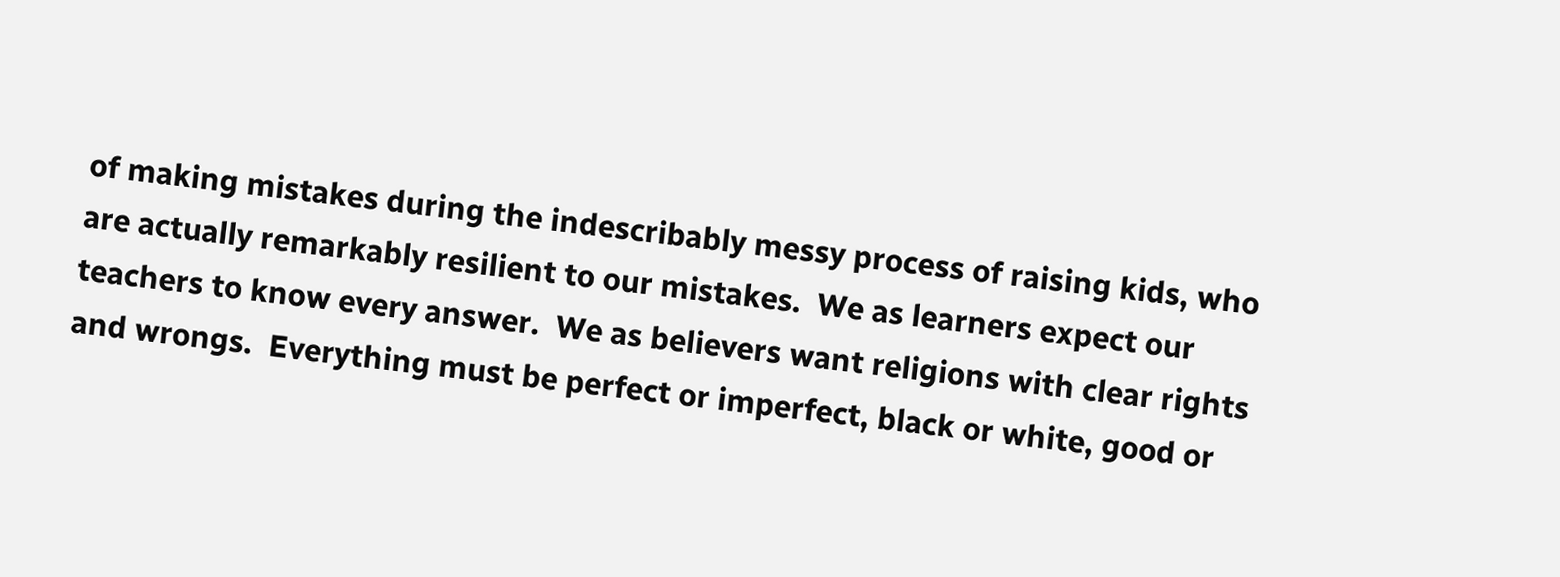of making mistakes during the indescribably messy process of raising kids, who are actually remarkably resilient to our mistakes.  We as learners expect our teachers to know every answer.  We as believers want religions with clear rights and wrongs.  Everything must be perfect or imperfect, black or white, good or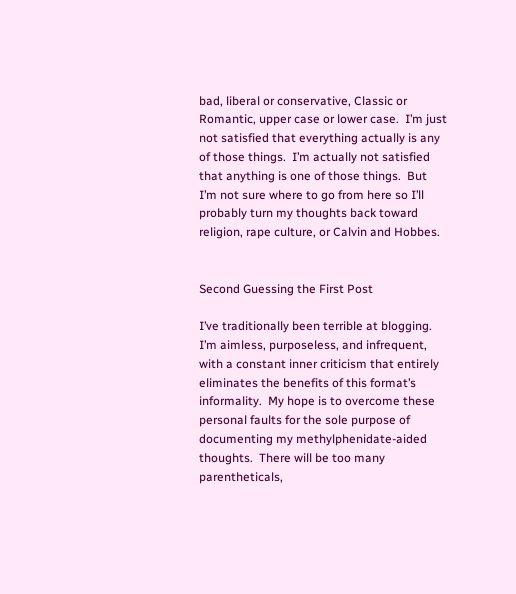bad, liberal or conservative, Classic or Romantic, upper case or lower case.  I’m just not satisfied that everything actually is any of those things.  I’m actually not satisfied that anything is one of those things.  But I’m not sure where to go from here so I’ll probably turn my thoughts back toward religion, rape culture, or Calvin and Hobbes.


Second Guessing the First Post

I’ve traditionally been terrible at blogging.  I’m aimless, purposeless, and infrequent, with a constant inner criticism that entirely eliminates the benefits of this format’s informality.  My hope is to overcome these personal faults for the sole purpose of documenting my methylphenidate-aided thoughts.  There will be too many parentheticals,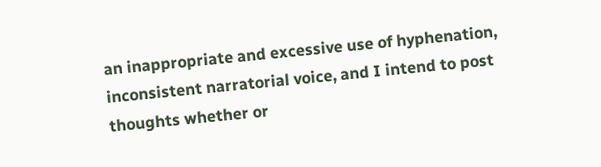an inappropriate and excessive use of hyphenation, inconsistent narratorial voice, and I intend to post thoughts whether or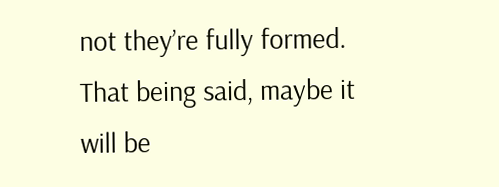not they’re fully formed.  That being said, maybe it will be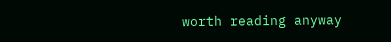worth reading anyway